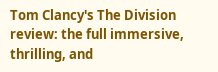Tom Clancy's The Division review: the full immersive, thrilling, and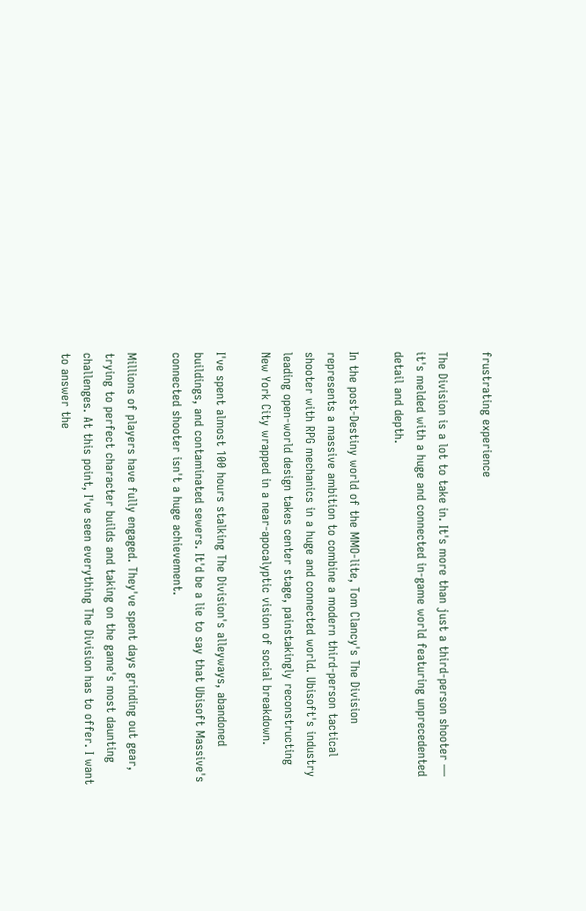frustrating experience

The Division is a lot to take in. It's more than just a third-person shooter — it's melded with a huge and connected in-game world featuring unprecedented detail and depth.

In the post-Destiny world of the MMO-lite, Tom Clancy's The Division represents a massive ambition to combine a modern third-person tactical shooter with RPG mechanics in a huge and connected world. Ubisoft's industry leading open-world design takes center stage, painstakingly reconstructing New York City wrapped in a near-apocalyptic vision of social breakdown.

I've spent almost 100 hours stalking The Division's alleyways, abandoned buildings, and contaminated sewers. It'd be a lie to say that Ubisoft Massive's connected shooter isn't a huge achievement.

Millions of players have fully engaged. They've spent days grinding out gear, trying to perfect character builds and taking on the game's most daunting challenges. At this point, I've seen everything The Division has to offer. I want to answer the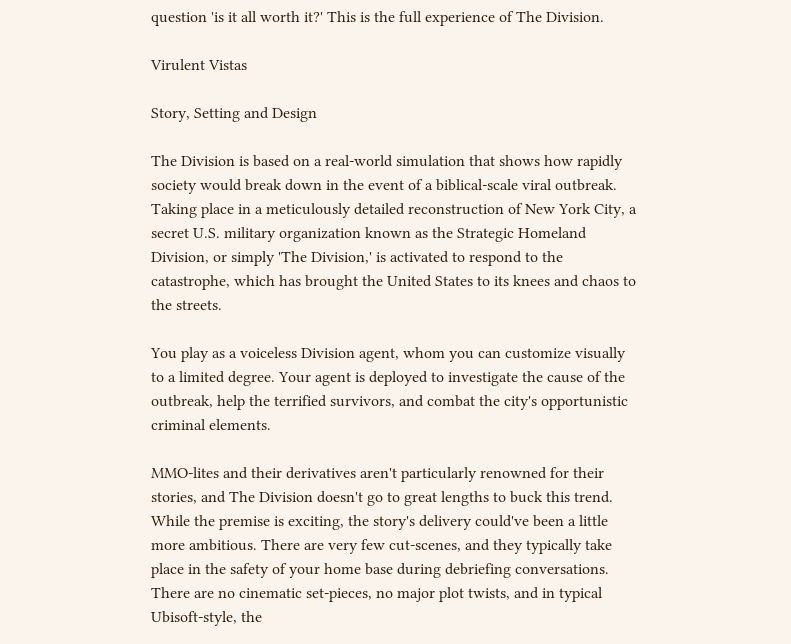question 'is it all worth it?' This is the full experience of The Division.

Virulent Vistas

Story, Setting and Design

The Division is based on a real-world simulation that shows how rapidly society would break down in the event of a biblical-scale viral outbreak. Taking place in a meticulously detailed reconstruction of New York City, a secret U.S. military organization known as the Strategic Homeland Division, or simply 'The Division,' is activated to respond to the catastrophe, which has brought the United States to its knees and chaos to the streets.

You play as a voiceless Division agent, whom you can customize visually to a limited degree. Your agent is deployed to investigate the cause of the outbreak, help the terrified survivors, and combat the city's opportunistic criminal elements.

MMO-lites and their derivatives aren't particularly renowned for their stories, and The Division doesn't go to great lengths to buck this trend. While the premise is exciting, the story's delivery could've been a little more ambitious. There are very few cut-scenes, and they typically take place in the safety of your home base during debriefing conversations. There are no cinematic set-pieces, no major plot twists, and in typical Ubisoft-style, the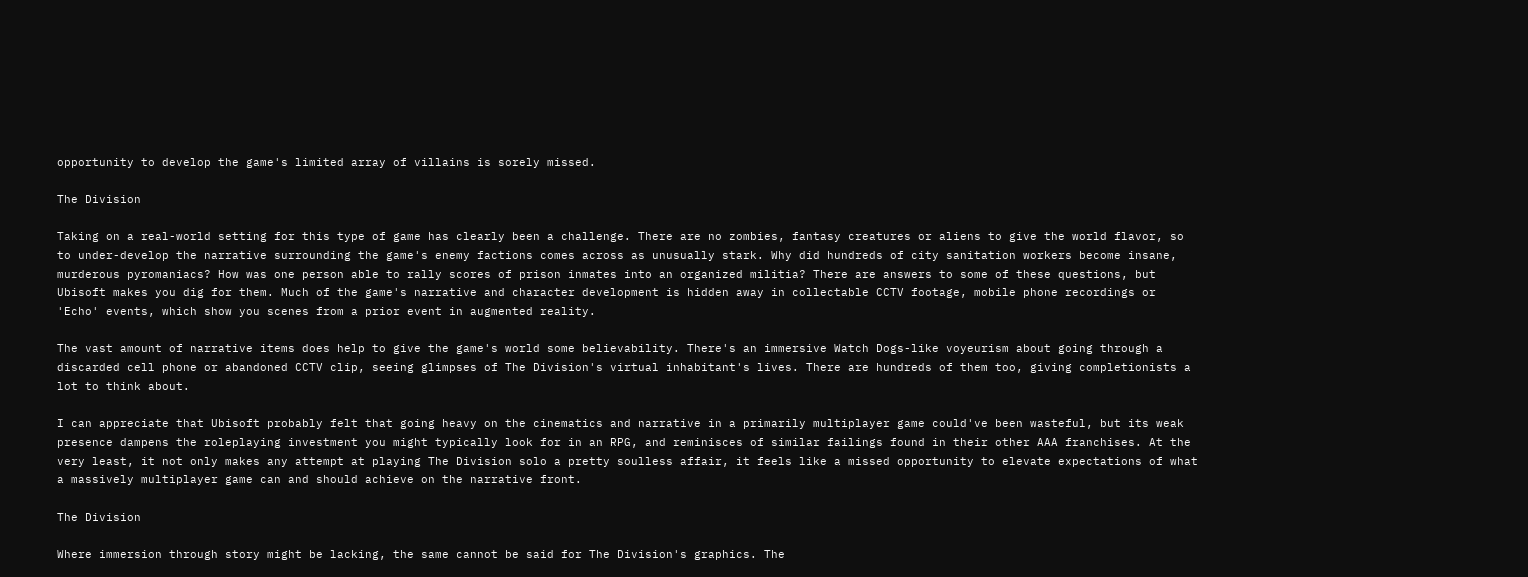opportunity to develop the game's limited array of villains is sorely missed.

The Division

Taking on a real-world setting for this type of game has clearly been a challenge. There are no zombies, fantasy creatures or aliens to give the world flavor, so to under-develop the narrative surrounding the game's enemy factions comes across as unusually stark. Why did hundreds of city sanitation workers become insane, murderous pyromaniacs? How was one person able to rally scores of prison inmates into an organized militia? There are answers to some of these questions, but Ubisoft makes you dig for them. Much of the game's narrative and character development is hidden away in collectable CCTV footage, mobile phone recordings or 'Echo' events, which show you scenes from a prior event in augmented reality.

The vast amount of narrative items does help to give the game's world some believability. There's an immersive Watch Dogs-like voyeurism about going through a discarded cell phone or abandoned CCTV clip, seeing glimpses of The Division's virtual inhabitant's lives. There are hundreds of them too, giving completionists a lot to think about.

I can appreciate that Ubisoft probably felt that going heavy on the cinematics and narrative in a primarily multiplayer game could've been wasteful, but its weak presence dampens the roleplaying investment you might typically look for in an RPG, and reminisces of similar failings found in their other AAA franchises. At the very least, it not only makes any attempt at playing The Division solo a pretty soulless affair, it feels like a missed opportunity to elevate expectations of what a massively multiplayer game can and should achieve on the narrative front.

The Division

Where immersion through story might be lacking, the same cannot be said for The Division's graphics. The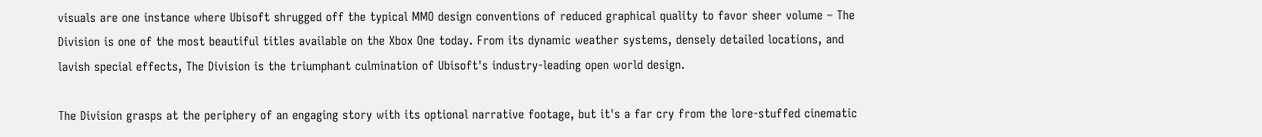visuals are one instance where Ubisoft shrugged off the typical MMO design conventions of reduced graphical quality to favor sheer volume – The Division is one of the most beautiful titles available on the Xbox One today. From its dynamic weather systems, densely detailed locations, and lavish special effects, The Division is the triumphant culmination of Ubisoft's industry-leading open world design.

The Division grasps at the periphery of an engaging story with its optional narrative footage, but it's a far cry from the lore-stuffed cinematic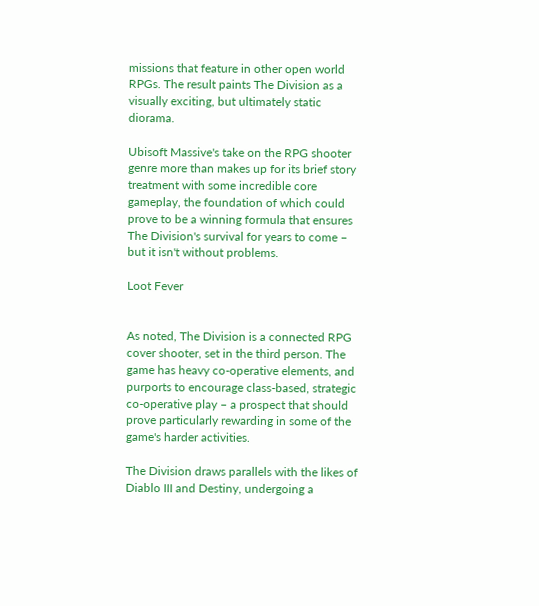missions that feature in other open world RPGs. The result paints The Division as a visually exciting, but ultimately static diorama.

Ubisoft Massive's take on the RPG shooter genre more than makes up for its brief story treatment with some incredible core gameplay, the foundation of which could prove to be a winning formula that ensures The Division's survival for years to come – but it isn't without problems.

Loot Fever


As noted, The Division is a connected RPG cover shooter, set in the third person. The game has heavy co-operative elements, and purports to encourage class-based, strategic co-operative play – a prospect that should prove particularly rewarding in some of the game's harder activities.

The Division draws parallels with the likes of Diablo III and Destiny, undergoing a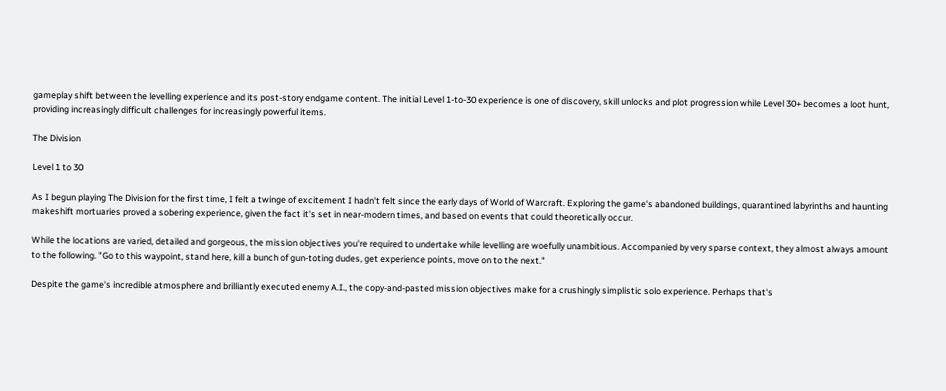gameplay shift between the levelling experience and its post-story endgame content. The initial Level 1-to-30 experience is one of discovery, skill unlocks and plot progression while Level 30+ becomes a loot hunt, providing increasingly difficult challenges for increasingly powerful items.

The Division

Level 1 to 30

As I begun playing The Division for the first time, I felt a twinge of excitement I hadn't felt since the early days of World of Warcraft. Exploring the game's abandoned buildings, quarantined labyrinths and haunting makeshift mortuaries proved a sobering experience, given the fact it's set in near-modern times, and based on events that could theoretically occur.

While the locations are varied, detailed and gorgeous, the mission objectives you're required to undertake while levelling are woefully unambitious. Accompanied by very sparse context, they almost always amount to the following. "Go to this waypoint, stand here, kill a bunch of gun-toting dudes, get experience points, move on to the next."

Despite the game's incredible atmosphere and brilliantly executed enemy A.I., the copy-and-pasted mission objectives make for a crushingly simplistic solo experience. Perhaps that's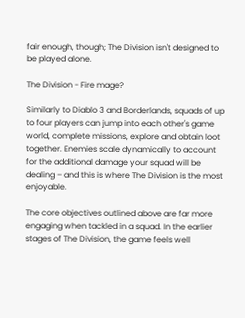fair enough, though; The Division isn't designed to be played alone.

The Division - Fire mage?

Similarly to Diablo 3 and Borderlands, squads of up to four players can jump into each other's game world, complete missions, explore and obtain loot together. Enemies scale dynamically to account for the additional damage your squad will be dealing – and this is where The Division is the most enjoyable.

The core objectives outlined above are far more engaging when tackled in a squad. In the earlier stages of The Division, the game feels well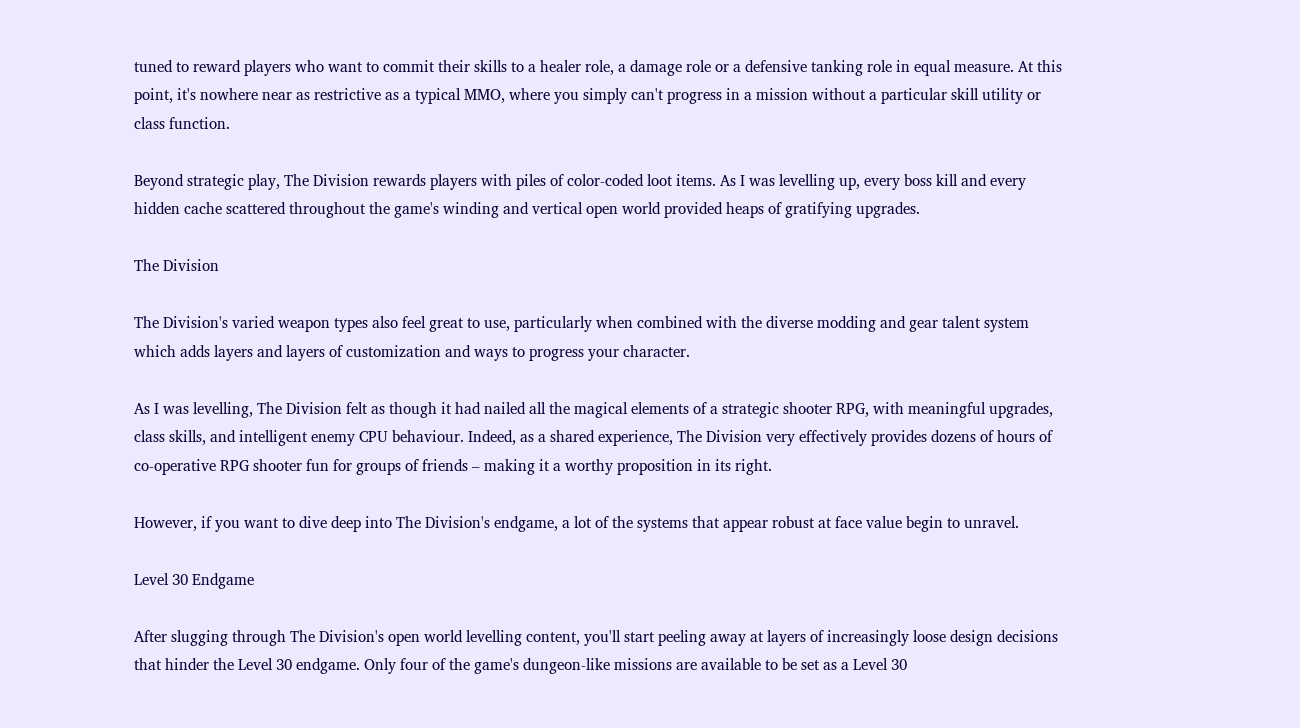tuned to reward players who want to commit their skills to a healer role, a damage role or a defensive tanking role in equal measure. At this point, it's nowhere near as restrictive as a typical MMO, where you simply can't progress in a mission without a particular skill utility or class function.

Beyond strategic play, The Division rewards players with piles of color-coded loot items. As I was levelling up, every boss kill and every hidden cache scattered throughout the game's winding and vertical open world provided heaps of gratifying upgrades.

The Division

The Division's varied weapon types also feel great to use, particularly when combined with the diverse modding and gear talent system which adds layers and layers of customization and ways to progress your character.

As I was levelling, The Division felt as though it had nailed all the magical elements of a strategic shooter RPG, with meaningful upgrades, class skills, and intelligent enemy CPU behaviour. Indeed, as a shared experience, The Division very effectively provides dozens of hours of co-operative RPG shooter fun for groups of friends – making it a worthy proposition in its right.

However, if you want to dive deep into The Division's endgame, a lot of the systems that appear robust at face value begin to unravel.

Level 30 Endgame

After slugging through The Division's open world levelling content, you'll start peeling away at layers of increasingly loose design decisions that hinder the Level 30 endgame. Only four of the game's dungeon-like missions are available to be set as a Level 30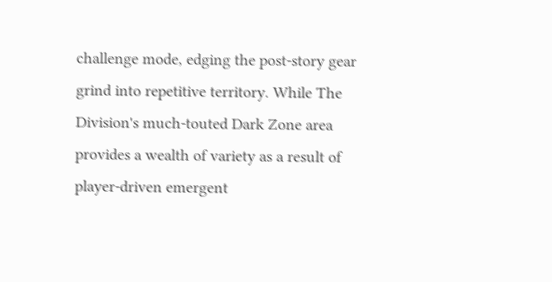challenge mode, edging the post-story gear grind into repetitive territory. While The Division's much-touted Dark Zone area provides a wealth of variety as a result of player-driven emergent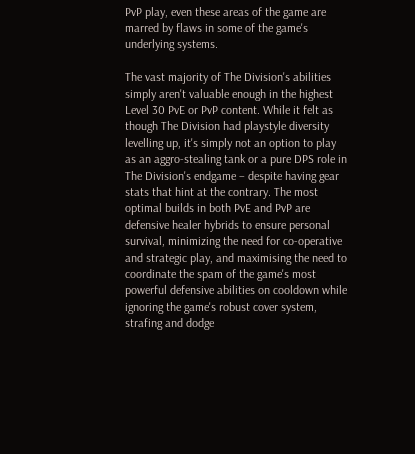PvP play, even these areas of the game are marred by flaws in some of the game's underlying systems.

The vast majority of The Division's abilities simply aren't valuable enough in the highest Level 30 PvE or PvP content. While it felt as though The Division had playstyle diversity levelling up, it's simply not an option to play as an aggro-stealing tank or a pure DPS role in The Division's endgame – despite having gear stats that hint at the contrary. The most optimal builds in both PvE and PvP are defensive healer hybrids to ensure personal survival, minimizing the need for co-operative and strategic play, and maximising the need to coordinate the spam of the game's most powerful defensive abilities on cooldown while ignoring the game's robust cover system, strafing and dodge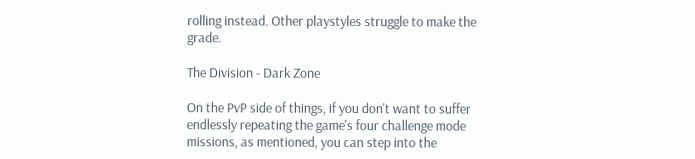rolling instead. Other playstyles struggle to make the grade.

The Division - Dark Zone

On the PvP side of things, if you don't want to suffer endlessly repeating the game's four challenge mode missions, as mentioned, you can step into the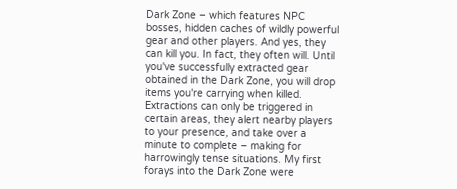Dark Zone – which features NPC bosses, hidden caches of wildly powerful gear and other players. And yes, they can kill you. In fact, they often will. Until you've successfully extracted gear obtained in the Dark Zone, you will drop items you're carrying when killed. Extractions can only be triggered in certain areas, they alert nearby players to your presence, and take over a minute to complete – making for harrowingly tense situations. My first forays into the Dark Zone were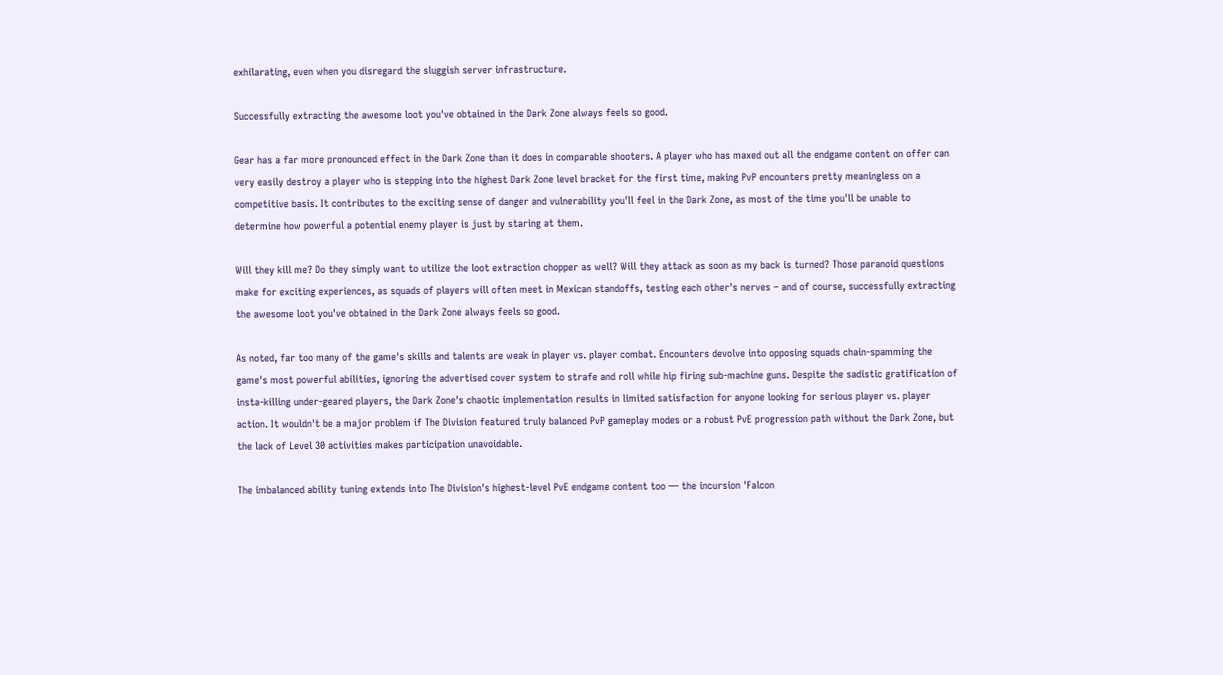exhilarating, even when you disregard the sluggish server infrastructure.

Successfully extracting the awesome loot you've obtained in the Dark Zone always feels so good.

Gear has a far more pronounced effect in the Dark Zone than it does in comparable shooters. A player who has maxed out all the endgame content on offer can very easily destroy a player who is stepping into the highest Dark Zone level bracket for the first time, making PvP encounters pretty meaningless on a competitive basis. It contributes to the exciting sense of danger and vulnerability you'll feel in the Dark Zone, as most of the time you'll be unable to determine how powerful a potential enemy player is just by staring at them.

Will they kill me? Do they simply want to utilize the loot extraction chopper as well? Will they attack as soon as my back is turned? Those paranoid questions make for exciting experiences, as squads of players will often meet in Mexican standoffs, testing each other's nerves – and of course, successfully extracting the awesome loot you've obtained in the Dark Zone always feels so good.

As noted, far too many of the game's skills and talents are weak in player vs. player combat. Encounters devolve into opposing squads chain-spamming the game's most powerful abilities, ignoring the advertised cover system to strafe and roll while hip firing sub-machine guns. Despite the sadistic gratification of insta-killing under-geared players, the Dark Zone's chaotic implementation results in limited satisfaction for anyone looking for serious player vs. player action. It wouldn't be a major problem if The Division featured truly balanced PvP gameplay modes or a robust PvE progression path without the Dark Zone, but the lack of Level 30 activities makes participation unavoidable.

The imbalanced ability tuning extends into The Division's highest-level PvE endgame content too — the incursion 'Falcon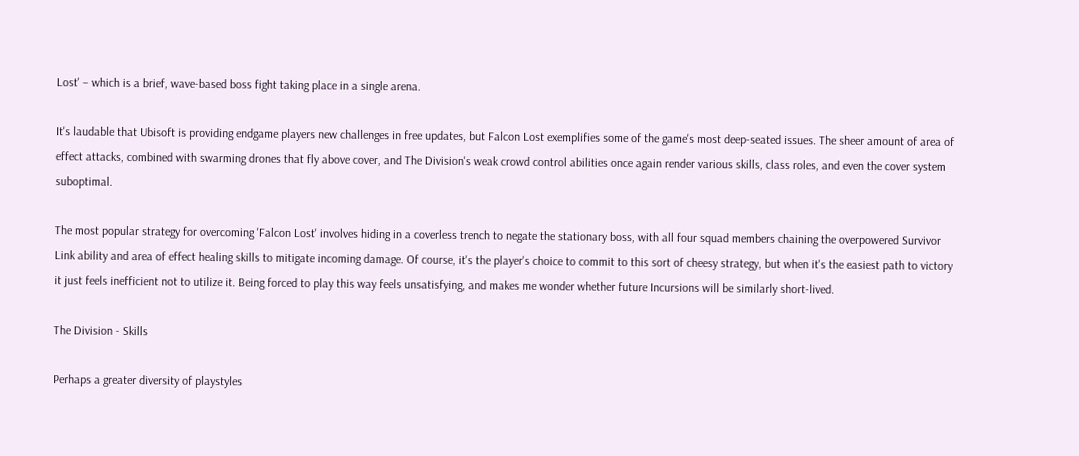Lost' – which is a brief, wave-based boss fight taking place in a single arena.

It's laudable that Ubisoft is providing endgame players new challenges in free updates, but Falcon Lost exemplifies some of the game's most deep-seated issues. The sheer amount of area of effect attacks, combined with swarming drones that fly above cover, and The Division's weak crowd control abilities once again render various skills, class roles, and even the cover system suboptimal.

The most popular strategy for overcoming 'Falcon Lost' involves hiding in a coverless trench to negate the stationary boss, with all four squad members chaining the overpowered Survivor Link ability and area of effect healing skills to mitigate incoming damage. Of course, it's the player's choice to commit to this sort of cheesy strategy, but when it's the easiest path to victory it just feels inefficient not to utilize it. Being forced to play this way feels unsatisfying, and makes me wonder whether future Incursions will be similarly short-lived.

The Division - Skills

Perhaps a greater diversity of playstyles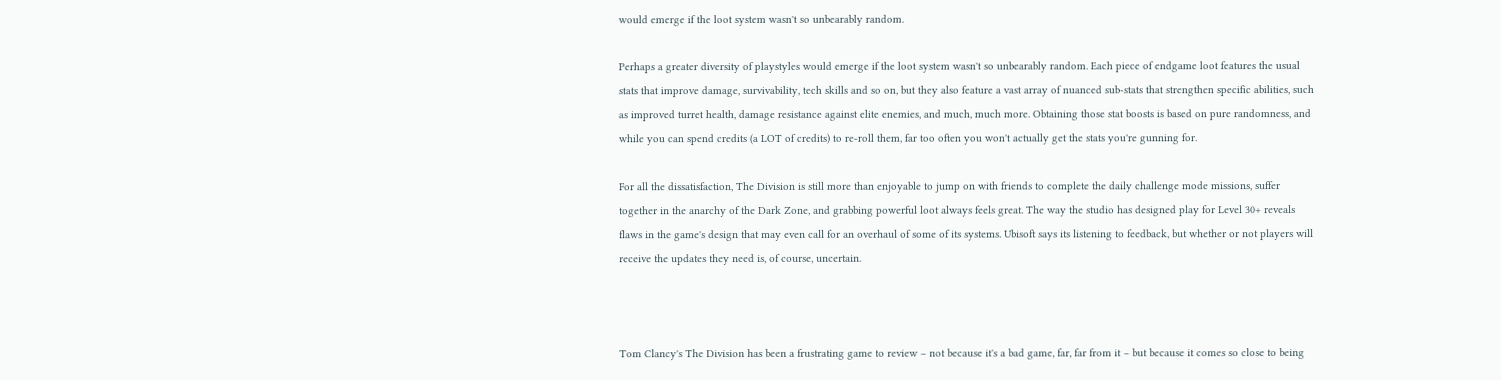would emerge if the loot system wasn't so unbearably random.

Perhaps a greater diversity of playstyles would emerge if the loot system wasn't so unbearably random. Each piece of endgame loot features the usual stats that improve damage, survivability, tech skills and so on, but they also feature a vast array of nuanced sub-stats that strengthen specific abilities, such as improved turret health, damage resistance against elite enemies, and much, much more. Obtaining those stat boosts is based on pure randomness, and while you can spend credits (a LOT of credits) to re-roll them, far too often you won't actually get the stats you're gunning for.

For all the dissatisfaction, The Division is still more than enjoyable to jump on with friends to complete the daily challenge mode missions, suffer together in the anarchy of the Dark Zone, and grabbing powerful loot always feels great. The way the studio has designed play for Level 30+ reveals flaws in the game's design that may even call for an overhaul of some of its systems. Ubisoft says its listening to feedback, but whether or not players will receive the updates they need is, of course, uncertain.



Tom Clancy's The Division has been a frustrating game to review – not because it's a bad game, far, far from it – but because it comes so close to being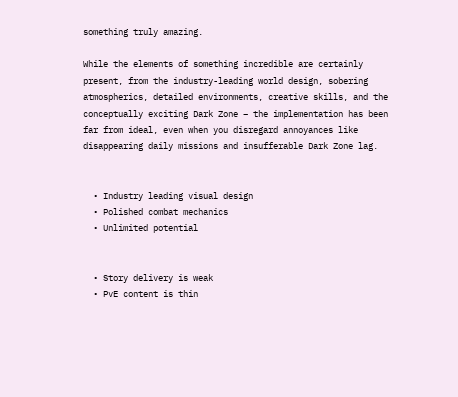something truly amazing.

While the elements of something incredible are certainly present, from the industry-leading world design, sobering atmospherics, detailed environments, creative skills, and the conceptually exciting Dark Zone – the implementation has been far from ideal, even when you disregard annoyances like disappearing daily missions and insufferable Dark Zone lag.


  • Industry leading visual design
  • Polished combat mechanics
  • Unlimited potential


  • Story delivery is weak
  • PvE content is thin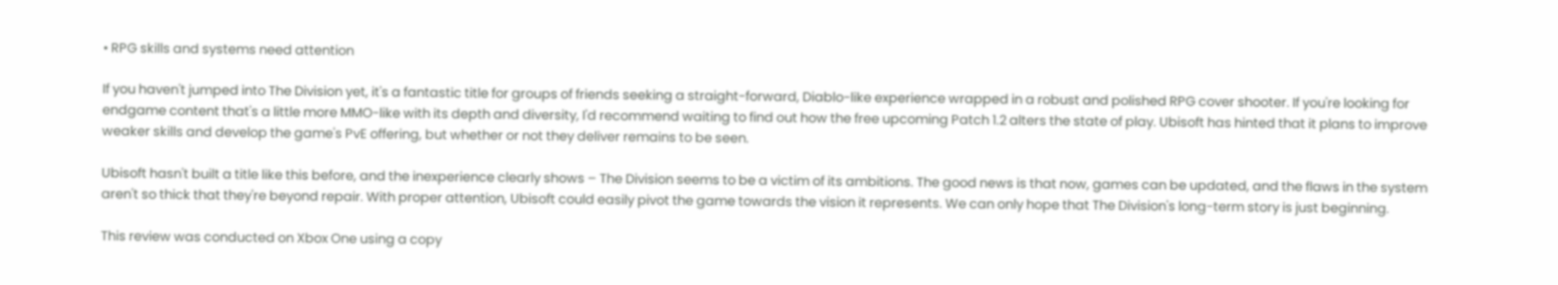• RPG skills and systems need attention

If you haven't jumped into The Division yet, it's a fantastic title for groups of friends seeking a straight-forward, Diablo-like experience wrapped in a robust and polished RPG cover shooter. If you're looking for endgame content that's a little more MMO-like with its depth and diversity, I'd recommend waiting to find out how the free upcoming Patch 1.2 alters the state of play. Ubisoft has hinted that it plans to improve weaker skills and develop the game's PvE offering, but whether or not they deliver remains to be seen.

Ubisoft hasn't built a title like this before, and the inexperience clearly shows – The Division seems to be a victim of its ambitions. The good news is that now, games can be updated, and the flaws in the system aren't so thick that they're beyond repair. With proper attention, Ubisoft could easily pivot the game towards the vision it represents. We can only hope that The Division's long-term story is just beginning.

This review was conducted on Xbox One using a copy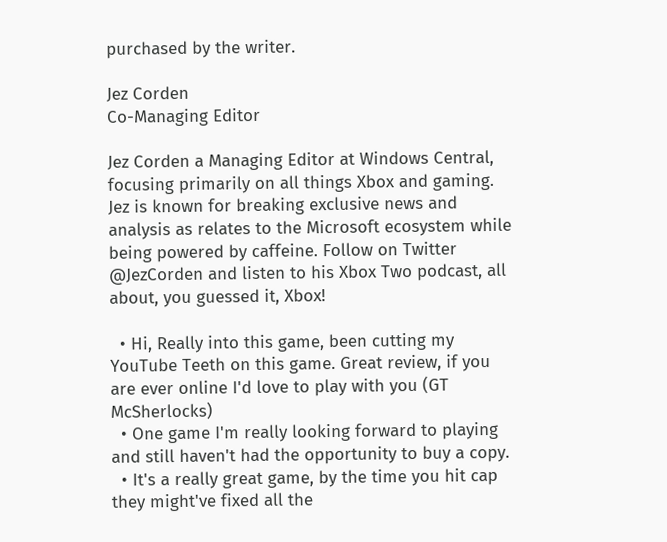purchased by the writer.

Jez Corden
Co-Managing Editor

Jez Corden a Managing Editor at Windows Central, focusing primarily on all things Xbox and gaming. Jez is known for breaking exclusive news and analysis as relates to the Microsoft ecosystem while being powered by caffeine. Follow on Twitter @JezCorden and listen to his Xbox Two podcast, all about, you guessed it, Xbox!

  • Hi, Really into this game, been cutting my YouTube Teeth on this game. Great review, if you are ever online I'd love to play with you (GT McSherlocks)
  • One game I'm really looking forward to playing and still haven't had the opportunity to buy a copy.
  • It's a really great game, by the time you hit cap they might've fixed all the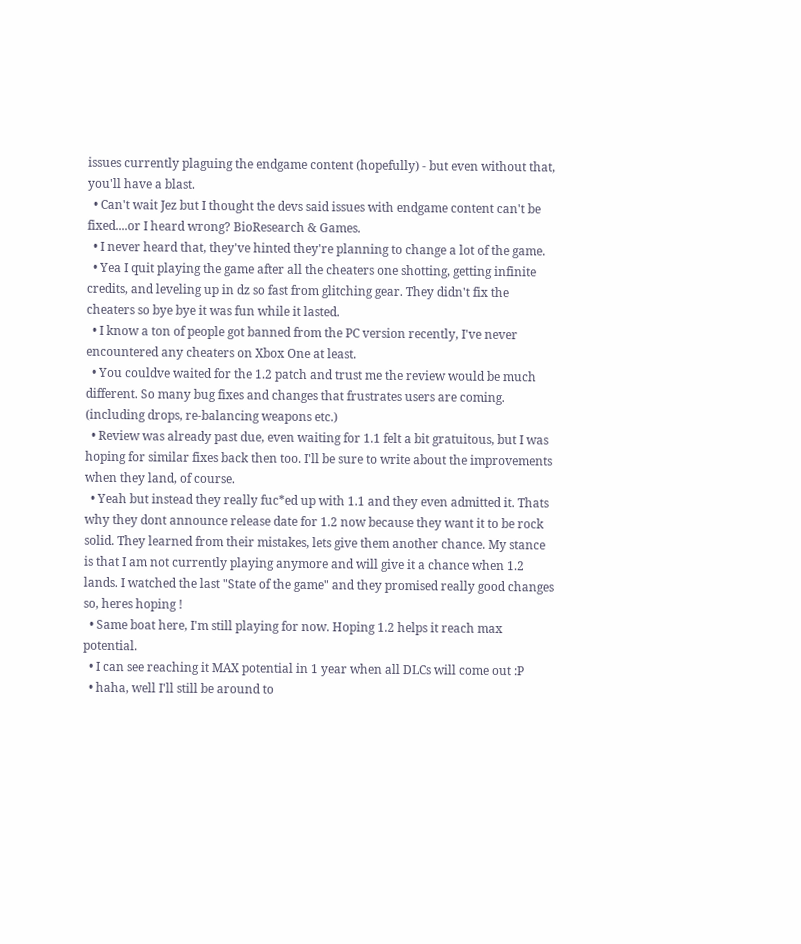issues currently plaguing the endgame content (hopefully) - but even without that, you'll have a blast.
  • Can't wait Jez but I thought the devs said issues with endgame content can't be fixed....or I heard wrong? BioResearch & Games.
  • I never heard that, they've hinted they're planning to change a lot of the game.
  • Yea I quit playing the game after all the cheaters one shotting, getting infinite credits, and leveling up in dz so fast from glitching gear. They didn't fix the cheaters so bye bye it was fun while it lasted.
  • I know a ton of people got banned from the PC version recently, I've never encountered any cheaters on Xbox One at least.
  • You couldve waited for the 1.2 patch and trust me the review would be much different. So many bug fixes and changes that frustrates users are coming. (including drops, re-balancing weapons etc.)
  • Review was already past due, even waiting for 1.1 felt a bit gratuitous, but I was hoping for similar fixes back then too. I'll be sure to write about the improvements when they land, of course.
  • Yeah but instead they really fuc*ed up with 1.1 and they even admitted it. Thats why they dont announce release date for 1.2 now because they want it to be rock solid. They learned from their mistakes, lets give them another chance. My stance is that I am not currently playing anymore and will give it a chance when 1.2 lands. I watched the last "State of the game" and they promised really good changes so, heres hoping !
  • Same boat here, I'm still playing for now. Hoping 1.2 helps it reach max potential.
  • I can see reaching it MAX potential in 1 year when all DLCs will come out :P
  • haha, well I'll still be around to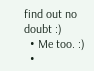find out no doubt :)
  • Me too. :)
  •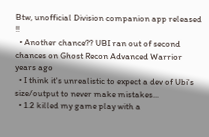Btw, unofficial Division companion app released !!
  • Another chance?? UBI ran out of second chances on Ghost Recon Advanced Warrior years ago
  • I think it's unrealistic to expect a dev of Ubi's size/output to never make mistakes...
  • 1.2 killed my game play with a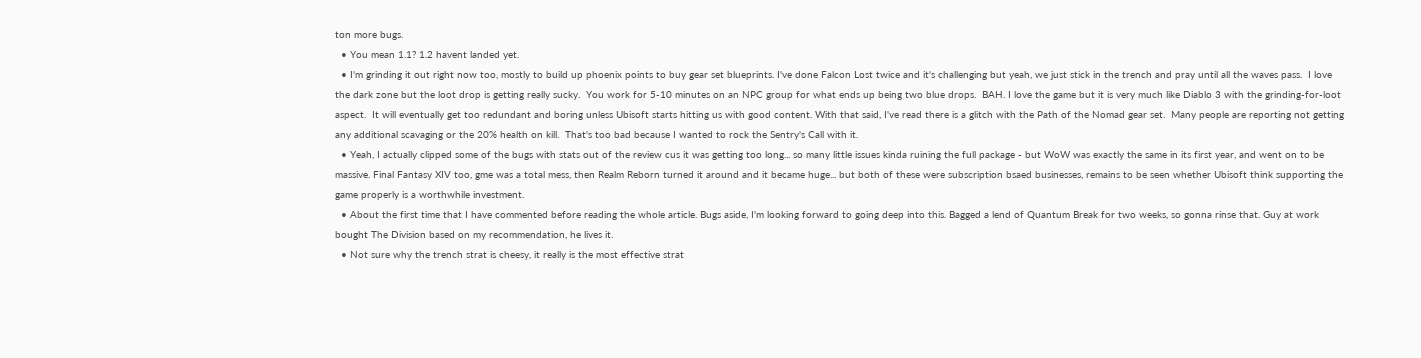ton more bugs.
  • You mean 1.1? 1.2 havent landed yet.
  • I'm grinding it out right now too, mostly to build up phoenix points to buy gear set blueprints. I've done Falcon Lost twice and it's challenging but yeah, we just stick in the trench and pray until all the waves pass.  I love the dark zone but the loot drop is getting really sucky.  You work for 5-10 minutes on an NPC group for what ends up being two blue drops.  BAH. I love the game but it is very much like Diablo 3 with the grinding-for-loot aspect.  It will eventually get too redundant and boring unless Ubisoft starts hitting us with good content. With that said, I've read there is a glitch with the Path of the Nomad gear set.  Many people are reporting not getting any additional scavaging or the 20% health on kill.  That's too bad because I wanted to rock the Sentry's Call with it.
  • Yeah, I actually clipped some of the bugs with stats out of the review cus it was getting too long... so many little issues kinda ruining the full package - but WoW was exactly the same in its first year, and went on to be massive. Final Fantasy XIV too, gme was a total mess, then Realm Reborn turned it around and it became huge... but both of these were subscription bsaed businesses, remains to be seen whether Ubisoft think supporting the game properly is a worthwhile investment.
  • About the first time that I have commented before reading the whole article. Bugs aside, I'm looking forward to going deep into this. Bagged a lend of Quantum Break for two weeks, so gonna rinse that. Guy at work bought The Division based on my recommendation, he lives it.
  • Not sure why the trench strat is cheesy, it really is the most effective strat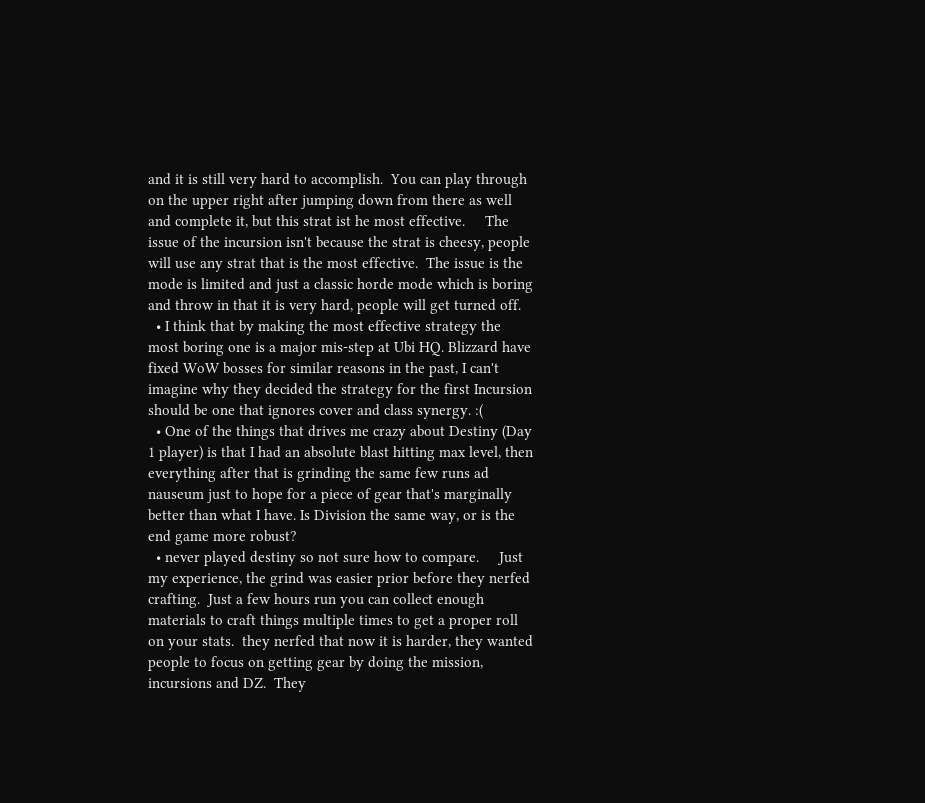and it is still very hard to accomplish.  You can play through on the upper right after jumping down from there as well and complete it, but this strat ist he most effective.     The issue of the incursion isn't because the strat is cheesy, people will use any strat that is the most effective.  The issue is the mode is limited and just a classic horde mode which is boring and throw in that it is very hard, people will get turned off.
  • I think that by making the most effective strategy the most boring one is a major mis-step at Ubi HQ. Blizzard have fixed WoW bosses for similar reasons in the past, I can't imagine why they decided the strategy for the first Incursion should be one that ignores cover and class synergy. :(
  • One of the things that drives me crazy about Destiny (Day 1 player) is that I had an absolute blast hitting max level, then everything after that is grinding the same few runs ad nauseum just to hope for a piece of gear that's marginally better than what I have. Is Division the same way, or is the end game more robust?
  • never played destiny so not sure how to compare.     Just my experience, the grind was easier prior before they nerfed crafting.  Just a few hours run you can collect enough materials to craft things multiple times to get a proper roll on your stats.  they nerfed that now it is harder, they wanted people to focus on getting gear by doing the mission, incursions and DZ.  They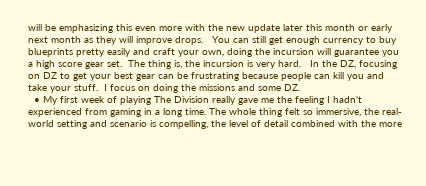will be emphasizing this even more with the new update later this month or early next month as they will improve drops.   You can still get enough currency to buy blueprints pretty easily and craft your own, doing the incursion will guarantee you a high score gear set.  The thing is, the incursion is very hard.   In the DZ, focusing on DZ to get your best gear can be frustrating because people can kill you and take your stuff.  I focus on doing the missions and some DZ.
  • My first week of playing The Division really gave me the feeling I hadn't experienced from gaming in a long time. The whole thing felt so immersive, the real-world setting and scenario is compelling, the level of detail combined with the more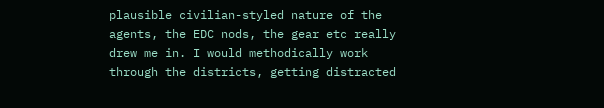plausible civilian-styled nature of the agents, the EDC nods, the gear etc really drew me in. I would methodically work through the districts, getting distracted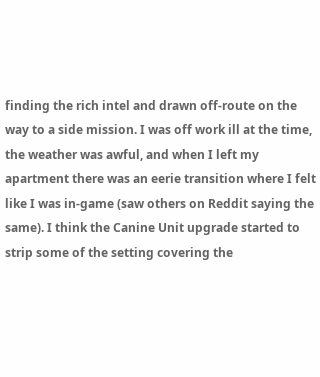finding the rich intel and drawn off-route on the way to a side mission. I was off work ill at the time, the weather was awful, and when I left my apartment there was an eerie transition where I felt like I was in-game (saw others on Reddit saying the same). I think the Canine Unit upgrade started to strip some of the setting covering the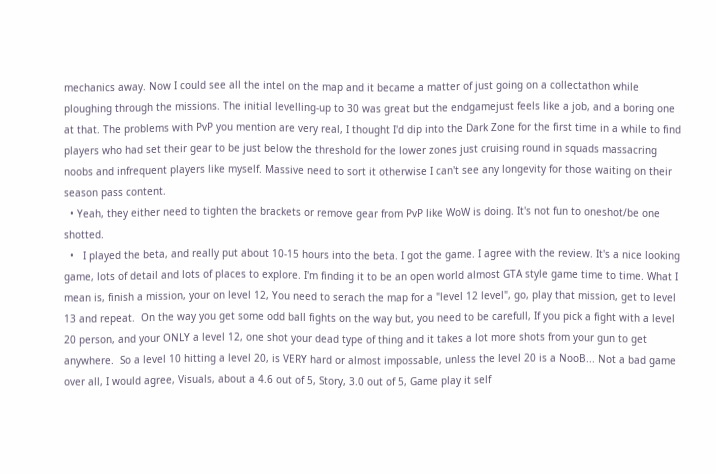mechanics away. Now I could see all the intel on the map and it became a matter of just going on a collectathon while ploughing through the missions. The initial levelling-up to 30 was great but the endgamejust feels like a job, and a boring one at that. The problems with PvP you mention are very real, I thought I'd dip into the Dark Zone for the first time in a while to find players who had set their gear to be just below the threshold for the lower zones just cruising round in squads massacring noobs and infrequent players like myself. Massive need to sort it otherwise I can't see any longevity for those waiting on their season pass content.
  • Yeah, they either need to tighten the brackets or remove gear from PvP like WoW is doing. It's not fun to oneshot/be one shotted.
  •   I played the beta, and really put about 10-15 hours into the beta. I got the game. I agree with the review. It's a nice looking game, lots of detail and lots of places to explore. I'm finding it to be an open world almost GTA style game time to time. What I mean is, finish a mission, your on level 12, You need to serach the map for a "level 12 level", go, play that mission, get to level 13 and repeat.  On the way you get some odd ball fights on the way but, you need to be carefull, If you pick a fight with a level 20 person, and your ONLY a level 12, one shot your dead type of thing and it takes a lot more shots from your gun to get anywhere.  So a level 10 hitting a level 20, is VERY hard or almost impossable, unless the level 20 is a NooB... Not a bad game over all, I would agree, Visuals, about a 4.6 out of 5, Story, 3.0 out of 5, Game play it self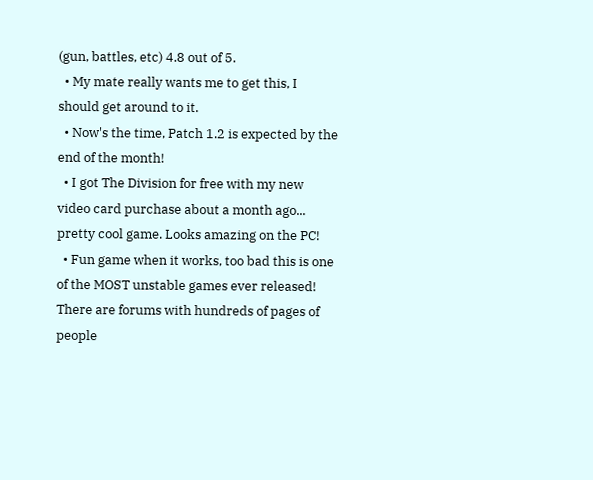(gun, battles, etc) 4.8 out of 5.
  • My mate really wants me to get this, I should get around to it.
  • Now's the time, Patch 1.2 is expected by the end of the month!
  • I got The Division for free with my new video card purchase about a month ago... pretty cool game. Looks amazing on the PC!
  • Fun game when it works, too bad this is one of the MOST unstable games ever released! There are forums with hundreds of pages of people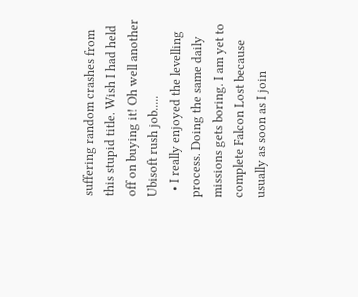suffering random crashes from this stupid title. Wish I had held off on buying it! Oh well another Ubisoft rush job.....
  • I really enjoyed the levelling process. Doing the same daily missions gets boring. I am yet to complete Falcon Lost because usually as soon as I join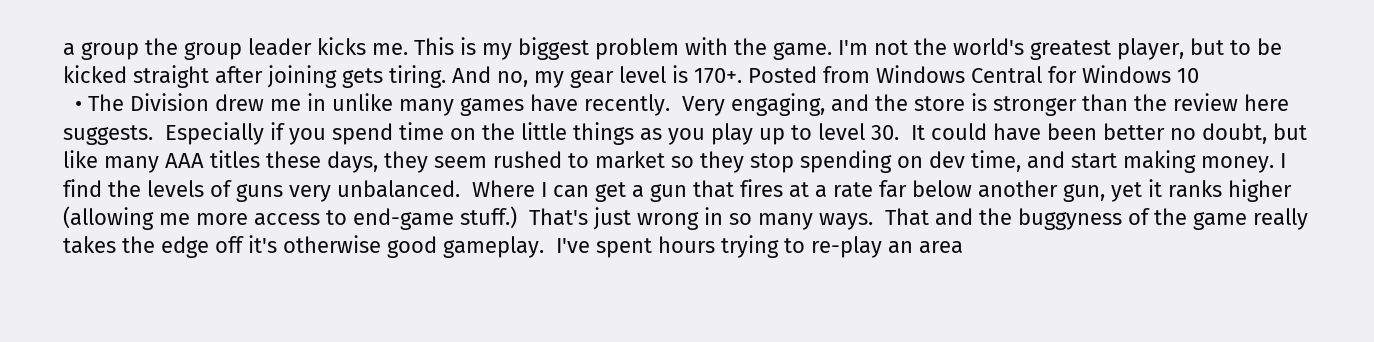a group the group leader kicks me. This is my biggest problem with the game. I'm not the world's greatest player, but to be kicked straight after joining gets tiring. And no, my gear level is 170+. Posted from Windows Central for Windows 10
  • The Division drew me in unlike many games have recently.  Very engaging, and the store is stronger than the review here suggests.  Especially if you spend time on the little things as you play up to level 30.  It could have been better no doubt, but like many AAA titles these days, they seem rushed to market so they stop spending on dev time, and start making money. I find the levels of guns very unbalanced.  Where I can get a gun that fires at a rate far below another gun, yet it ranks higher (allowing me more access to end-game stuff.)  That's just wrong in so many ways.  That and the buggyness of the game really takes the edge off it's otherwise good gameplay.  I've spent hours trying to re-play an area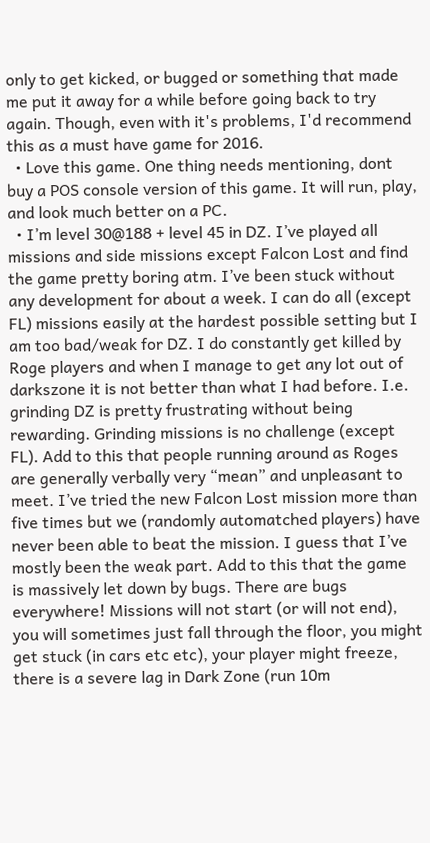only to get kicked, or bugged or something that made me put it away for a while before going back to try again. Though, even with it's problems, I'd recommend this as a must have game for 2016.
  • Love this game. One thing needs mentioning, dont buy a POS console version of this game. It will run, play, and look much better on a PC.
  • I’m level 30@188 + level 45 in DZ. I’ve played all missions and side missions except Falcon Lost and find the game pretty boring atm. I’ve been stuck without any development for about a week. I can do all (except FL) missions easily at the hardest possible setting but I am too bad/weak for DZ. I do constantly get killed by Roge players and when I manage to get any lot out of darkszone it is not better than what I had before. I.e. grinding DZ is pretty frustrating without being rewarding. Grinding missions is no challenge (except FL). Add to this that people running around as Roges are generally verbally very “mean” and unpleasant to meet. I’ve tried the new Falcon Lost mission more than five times but we (randomly automatched players) have never been able to beat the mission. I guess that I’ve mostly been the weak part. Add to this that the game is massively let down by bugs. There are bugs everywhere! Missions will not start (or will not end), you will sometimes just fall through the floor, you might get stuck (in cars etc etc), your player might freeze, there is a severe lag in Dark Zone (run 10m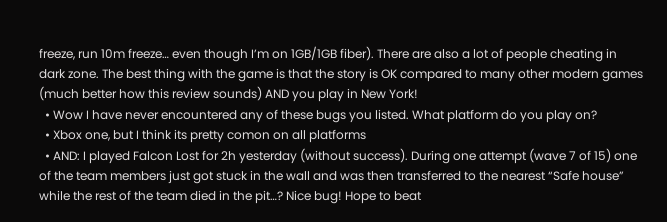freeze, run 10m freeze… even though I’m on 1GB/1GB fiber). There are also a lot of people cheating in dark zone. The best thing with the game is that the story is OK compared to many other modern games (much better how this review sounds) AND you play in New York!
  • Wow I have never encountered any of these bugs you listed. What platform do you play on?
  • Xbox one, but I think its pretty comon on all platforms
  • AND: I played Falcon Lost for 2h yesterday (without success). During one attempt (wave 7 of 15) one of the team members just got stuck in the wall and was then transferred to the nearest “Safe house” while the rest of the team died in the pit…? Nice bug! Hope to beat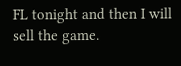FL tonight and then I will sell the game.